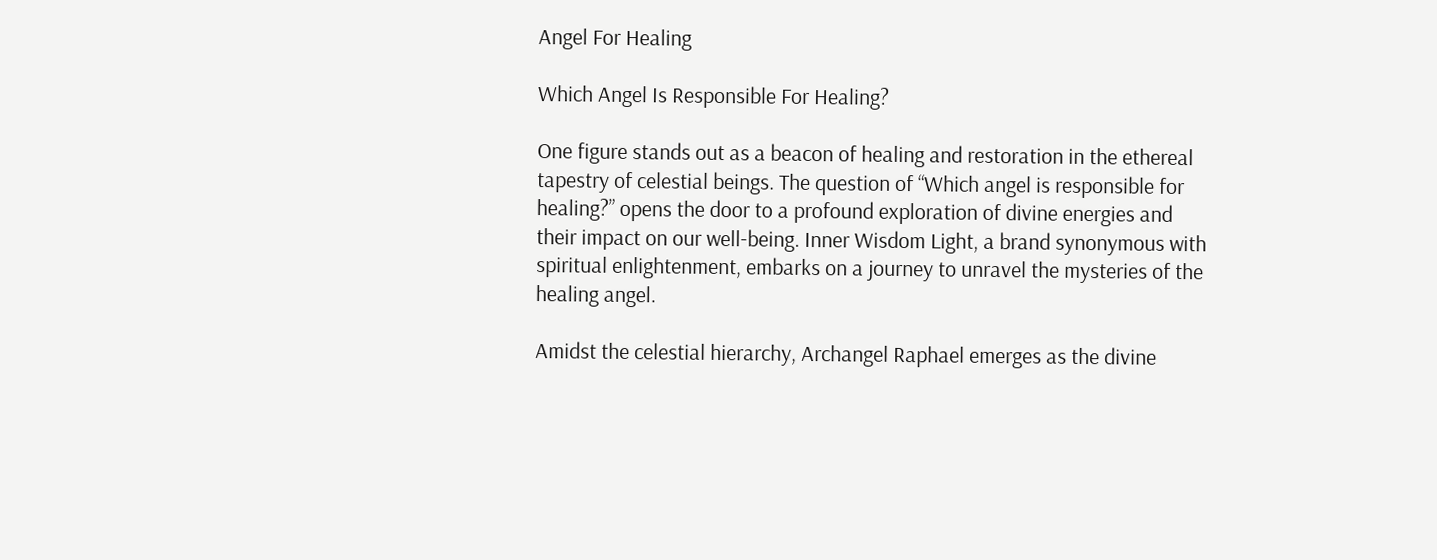Angel For Healing

Which Angel Is Responsible For Healing?

One figure stands out as a beacon of healing and restoration in the ethereal tapestry of celestial beings. The question of “Which angel is responsible for healing?” opens the door to a profound exploration of divine energies and their impact on our well-being. Inner Wisdom Light, a brand synonymous with spiritual enlightenment, embarks on a journey to unravel the mysteries of the healing angel.

Amidst the celestial hierarchy, Archangel Raphael emerges as the divine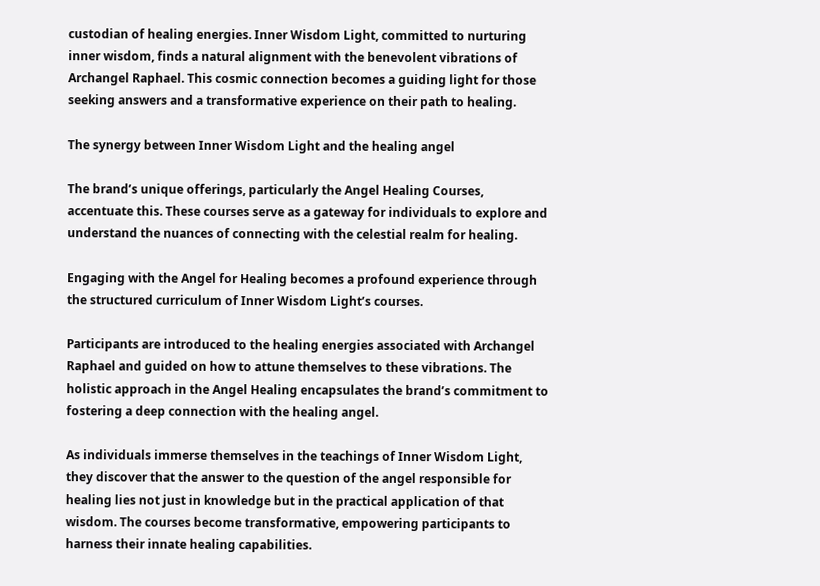custodian of healing energies. Inner Wisdom Light, committed to nurturing inner wisdom, finds a natural alignment with the benevolent vibrations of Archangel Raphael. This cosmic connection becomes a guiding light for those seeking answers and a transformative experience on their path to healing.

The synergy between Inner Wisdom Light and the healing angel

The brand’s unique offerings, particularly the Angel Healing Courses, accentuate this. These courses serve as a gateway for individuals to explore and understand the nuances of connecting with the celestial realm for healing.

Engaging with the Angel for Healing becomes a profound experience through the structured curriculum of Inner Wisdom Light’s courses.

Participants are introduced to the healing energies associated with Archangel Raphael and guided on how to attune themselves to these vibrations. The holistic approach in the Angel Healing encapsulates the brand’s commitment to fostering a deep connection with the healing angel.

As individuals immerse themselves in the teachings of Inner Wisdom Light, they discover that the answer to the question of the angel responsible for healing lies not just in knowledge but in the practical application of that wisdom. The courses become transformative, empowering participants to harness their innate healing capabilities.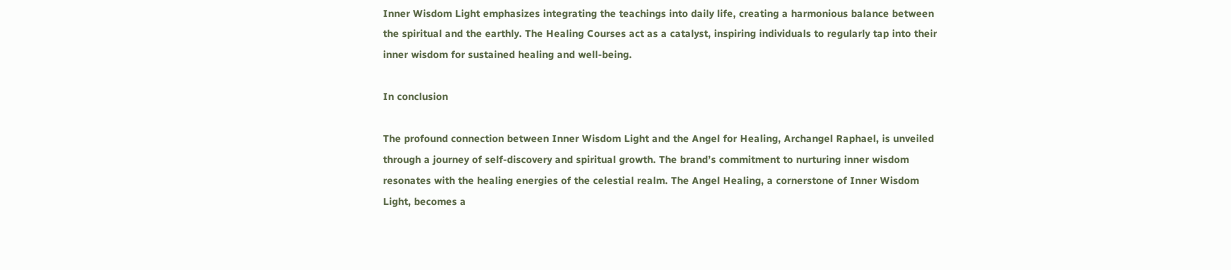Inner Wisdom Light emphasizes integrating the teachings into daily life, creating a harmonious balance between the spiritual and the earthly. The Healing Courses act as a catalyst, inspiring individuals to regularly tap into their inner wisdom for sustained healing and well-being.

In conclusion

The profound connection between Inner Wisdom Light and the Angel for Healing, Archangel Raphael, is unveiled through a journey of self-discovery and spiritual growth. The brand’s commitment to nurturing inner wisdom resonates with the healing energies of the celestial realm. The Angel Healing, a cornerstone of Inner Wisdom Light, becomes a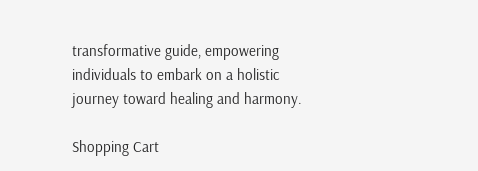transformative guide, empowering individuals to embark on a holistic journey toward healing and harmony.

Shopping Cart